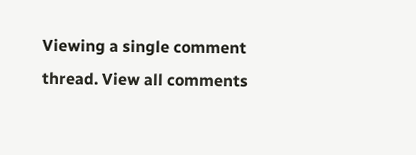Viewing a single comment thread. View all comments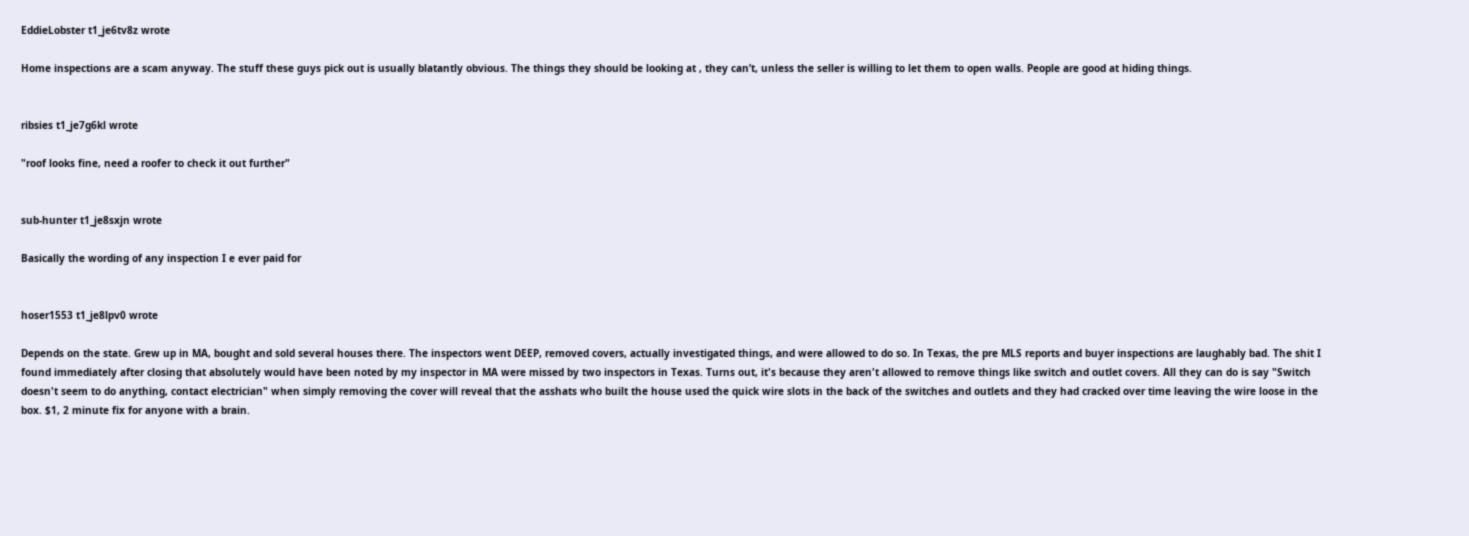EddieLobster t1_je6tv8z wrote

Home inspections are a scam anyway. The stuff these guys pick out is usually blatantly obvious. The things they should be looking at , they can’t, unless the seller is willing to let them to open walls. People are good at hiding things.


ribsies t1_je7g6kl wrote

"roof looks fine, need a roofer to check it out further"


sub-hunter t1_je8sxjn wrote

Basically the wording of any inspection I e ever paid for


hoser1553 t1_je8lpv0 wrote

Depends on the state. Grew up in MA, bought and sold several houses there. The inspectors went DEEP, removed covers, actually investigated things, and were allowed to do so. In Texas, the pre MLS reports and buyer inspections are laughably bad. The shit I found immediately after closing that absolutely would have been noted by my inspector in MA were missed by two inspectors in Texas. Turns out, it's because they aren't allowed to remove things like switch and outlet covers. All they can do is say "Switch doesn't seem to do anything, contact electrician" when simply removing the cover will reveal that the asshats who built the house used the quick wire slots in the back of the switches and outlets and they had cracked over time leaving the wire loose in the box. $1, 2 minute fix for anyone with a brain.